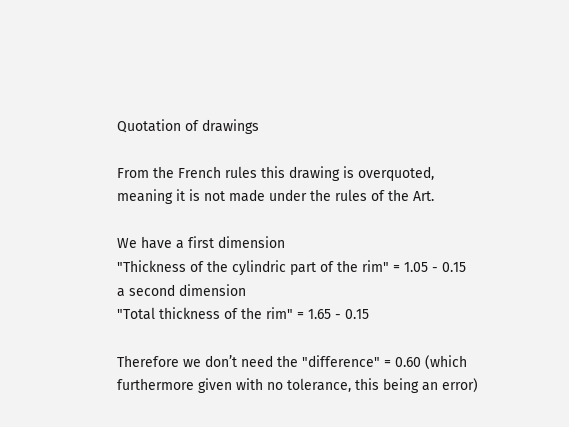Quotation of drawings

From the French rules this drawing is overquoted, meaning it is not made under the rules of the Art.

We have a first dimension
"Thickness of the cylindric part of the rim" = 1.05 - 0.15
a second dimension
"Total thickness of the rim" = 1.65 - 0.15

Therefore we don’t need the "difference" = 0.60 (which furthermore given with no tolerance, this being an error)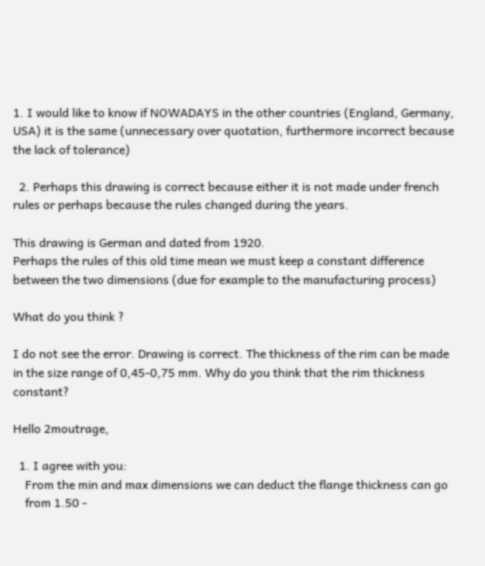1. I would like to know if NOWADAYS in the other countries (England, Germany, USA) it is the same (unnecessary over quotation, furthermore incorrect because the lack of tolerance)

  2. Perhaps this drawing is correct because either it is not made under french rules or perhaps because the rules changed during the years.

This drawing is German and dated from 1920.
Perhaps the rules of this old time mean we must keep a constant difference between the two dimensions (due for example to the manufacturing process)

What do you think ?

I do not see the error. Drawing is correct. The thickness of the rim can be made in the size range of 0,45-0,75 mm. Why do you think that the rim thickness constant?

Hello 2moutrage,

  1. I agree with you:
    From the min and max dimensions we can deduct the flange thickness can go
    from 1.50 -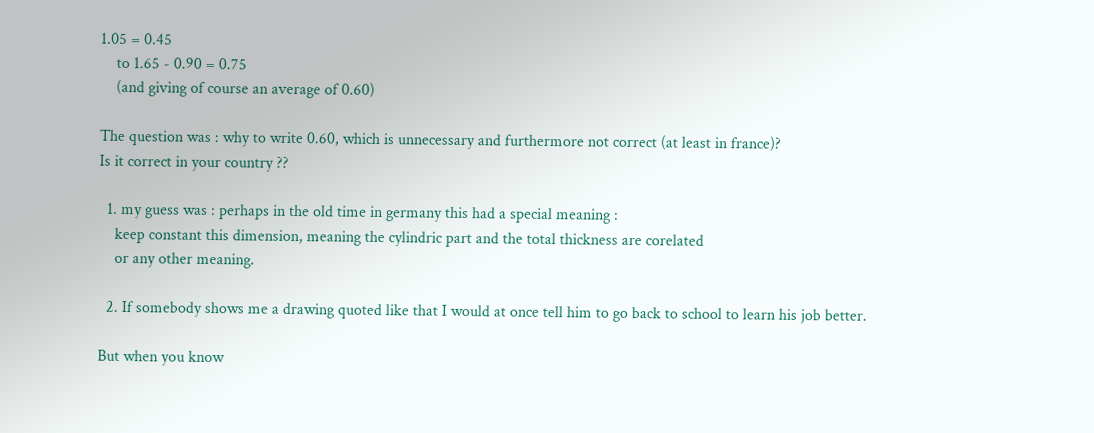1.05 = 0.45
    to 1.65 - 0.90 = 0.75
    (and giving of course an average of 0.60)

The question was : why to write 0.60, which is unnecessary and furthermore not correct (at least in france)?
Is it correct in your country ??

  1. my guess was : perhaps in the old time in germany this had a special meaning :
    keep constant this dimension, meaning the cylindric part and the total thickness are corelated
    or any other meaning.

  2. If somebody shows me a drawing quoted like that I would at once tell him to go back to school to learn his job better.

But when you know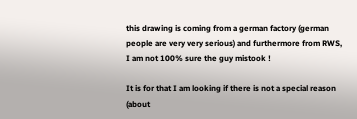this drawing is coming from a german factory (german people are very very serious) and furthermore from RWS, I am not 100% sure the guy mistook !

It is for that I am looking if there is not a special reason (about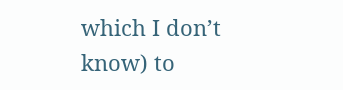which I don’t know) to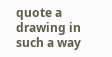quote a drawing in such a way